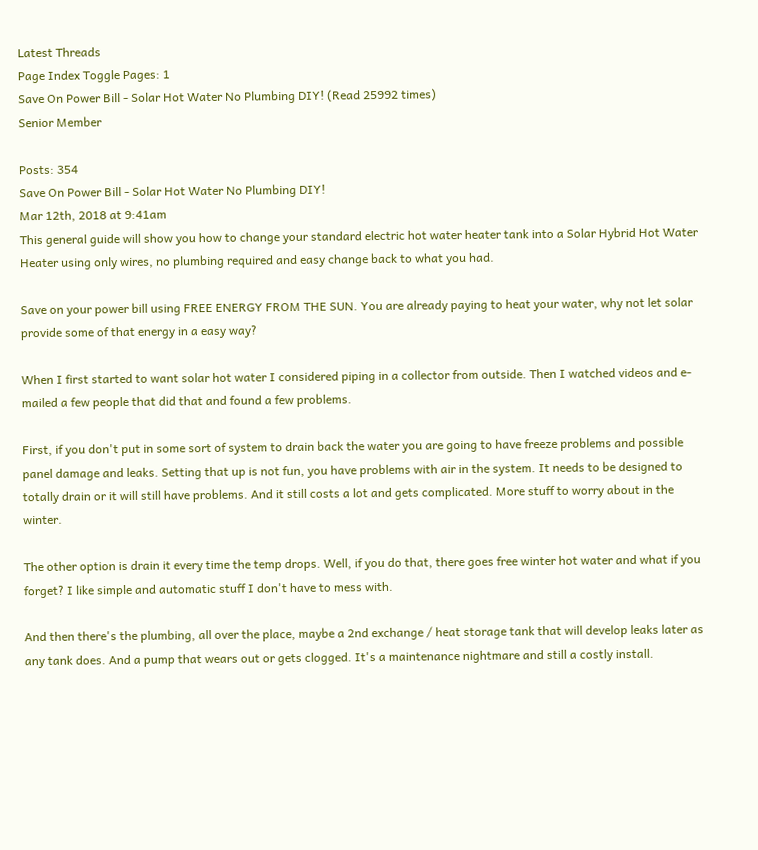Latest Threads
Page Index Toggle Pages: 1
Save On Power Bill - Solar Hot Water No Plumbing DIY! (Read 25992 times)
Senior Member

Posts: 354
Save On Power Bill - Solar Hot Water No Plumbing DIY!
Mar 12th, 2018 at 9:41am
This general guide will show you how to change your standard electric hot water heater tank into a Solar Hybrid Hot Water Heater using only wires, no plumbing required and easy change back to what you had.

Save on your power bill using FREE ENERGY FROM THE SUN. You are already paying to heat your water, why not let solar provide some of that energy in a easy way?

When I first started to want solar hot water I considered piping in a collector from outside. Then I watched videos and e-mailed a few people that did that and found a few problems.

First, if you don't put in some sort of system to drain back the water you are going to have freeze problems and possible panel damage and leaks. Setting that up is not fun, you have problems with air in the system. It needs to be designed to totally drain or it will still have problems. And it still costs a lot and gets complicated. More stuff to worry about in the winter.

The other option is drain it every time the temp drops. Well, if you do that, there goes free winter hot water and what if you forget? I like simple and automatic stuff I don't have to mess with.

And then there's the plumbing, all over the place, maybe a 2nd exchange / heat storage tank that will develop leaks later as any tank does. And a pump that wears out or gets clogged. It's a maintenance nightmare and still a costly install.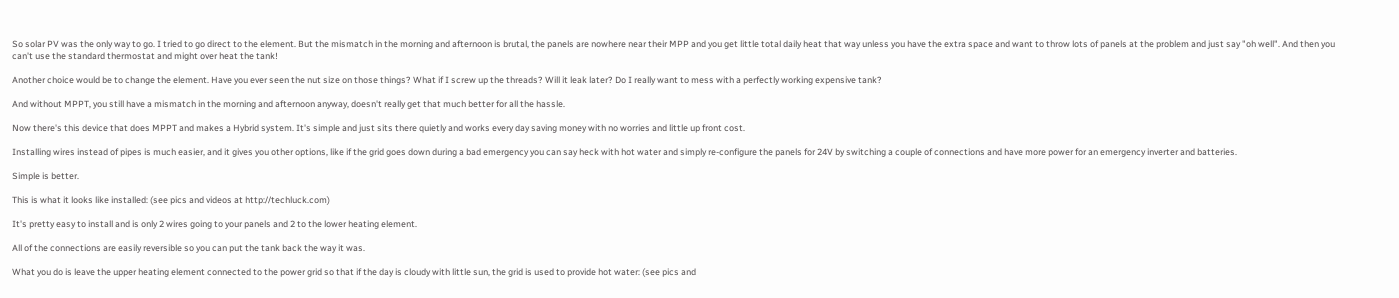So solar PV was the only way to go. I tried to go direct to the element. But the mismatch in the morning and afternoon is brutal, the panels are nowhere near their MPP and you get little total daily heat that way unless you have the extra space and want to throw lots of panels at the problem and just say "oh well". And then you can't use the standard thermostat and might over heat the tank!

Another choice would be to change the element. Have you ever seen the nut size on those things? What if I screw up the threads? Will it leak later? Do I really want to mess with a perfectly working expensive tank?

And without MPPT, you still have a mismatch in the morning and afternoon anyway, doesn't really get that much better for all the hassle.

Now there's this device that does MPPT and makes a Hybrid system. It's simple and just sits there quietly and works every day saving money with no worries and little up front cost.

Installing wires instead of pipes is much easier, and it gives you other options, like if the grid goes down during a bad emergency you can say heck with hot water and simply re-configure the panels for 24V by switching a couple of connections and have more power for an emergency inverter and batteries.

Simple is better.

This is what it looks like installed: (see pics and videos at http://techluck.com)

It's pretty easy to install and is only 2 wires going to your panels and 2 to the lower heating element.

All of the connections are easily reversible so you can put the tank back the way it was.

What you do is leave the upper heating element connected to the power grid so that if the day is cloudy with little sun, the grid is used to provide hot water: (see pics and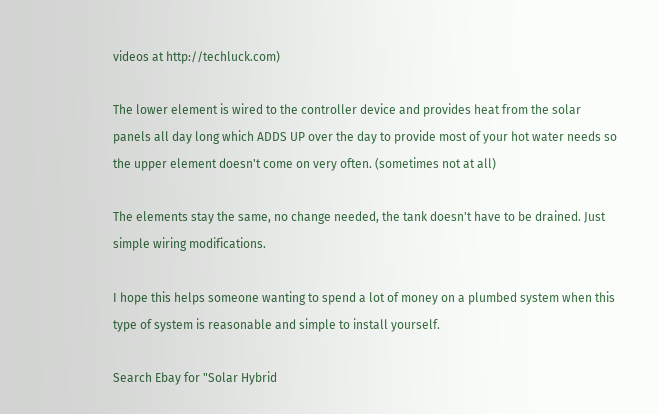videos at http://techluck.com)

The lower element is wired to the controller device and provides heat from the solar panels all day long which ADDS UP over the day to provide most of your hot water needs so the upper element doesn't come on very often. (sometimes not at all)

The elements stay the same, no change needed, the tank doesn't have to be drained. Just simple wiring modifications.

I hope this helps someone wanting to spend a lot of money on a plumbed system when this type of system is reasonable and simple to install yourself.

Search Ebay for "Solar Hybrid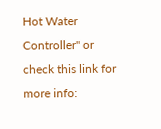Hot Water Controller" or check this link for more info: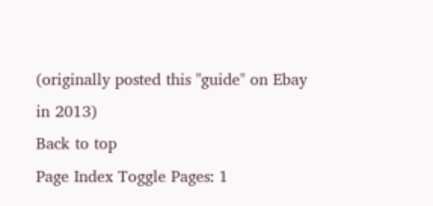(originally posted this "guide" on Ebay in 2013)
Back to top
Page Index Toggle Pages: 1